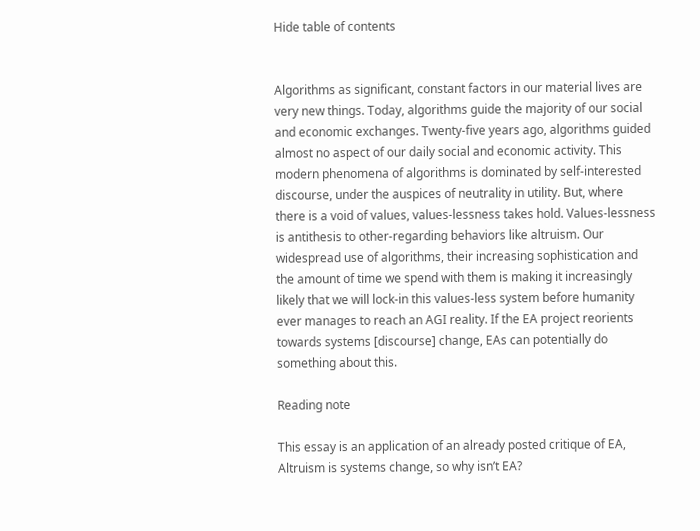Hide table of contents


Algorithms as significant, constant factors in our material lives are very new things. Today, algorithms guide the majority of our social and economic exchanges. Twenty-five years ago, algorithms guided almost no aspect of our daily social and economic activity. This modern phenomena of algorithms is dominated by self-interested discourse, under the auspices of neutrality in utility. But, where there is a void of values, values-lessness takes hold. Values-lessness is antithesis to other-regarding behaviors like altruism. Our widespread use of algorithms, their increasing sophistication and the amount of time we spend with them is making it increasingly likely that we will lock-in this values-less system before humanity ever manages to reach an AGI reality. If the EA project reorients towards systems [discourse] change, EAs can potentially do something about this.

Reading note

This essay is an application of an already posted critique of EA, Altruism is systems change, so why isn’t EA?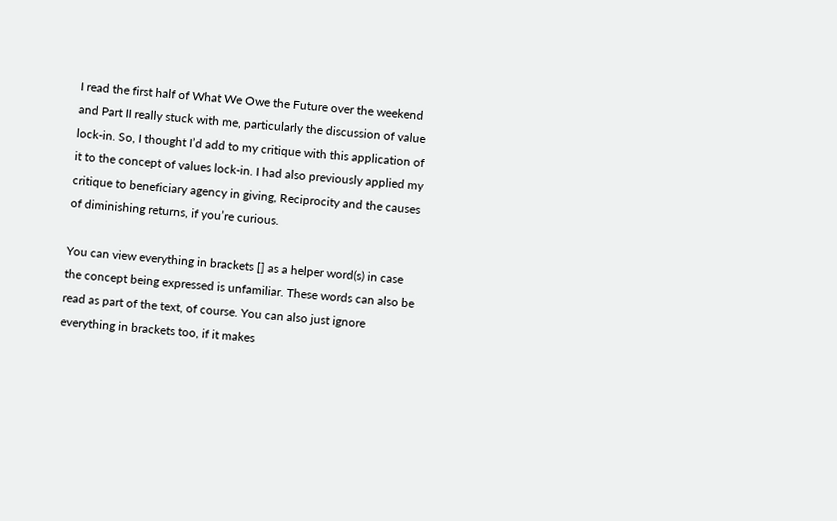I read the first half of What We Owe the Future over the weekend and Part II really stuck with me, particularly the discussion of value lock-in. So, I thought I’d add to my critique with this application of it to the concept of values lock-in. I had also previously applied my critique to beneficiary agency in giving, Reciprocity and the causes of diminishing returns, if you’re curious.

You can view everything in brackets [] as a helper word(s) in case the concept being expressed is unfamiliar. These words can also be read as part of the text, of course. You can also just ignore everything in brackets too, if it makes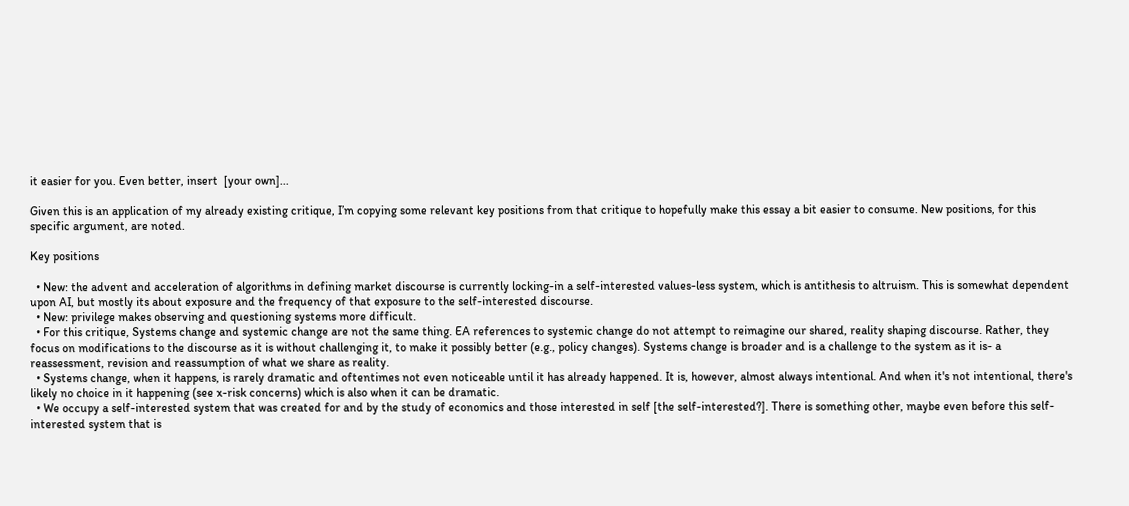it easier for you. Even better, insert  [your own]...

Given this is an application of my already existing critique, I’m copying some relevant key positions from that critique to hopefully make this essay a bit easier to consume. New positions, for this specific argument, are noted.

Key positions

  • New: the advent and acceleration of algorithms in defining market discourse is currently locking-in a self-interested values-less system, which is antithesis to altruism. This is somewhat dependent upon AI, but mostly its about exposure and the frequency of that exposure to the self-interested discourse.
  • New: privilege makes observing and questioning systems more difficult.
  • For this critique, Systems change and systemic change are not the same thing. EA references to systemic change do not attempt to reimagine our shared, reality shaping discourse. Rather, they focus on modifications to the discourse as it is without challenging it, to make it possibly better (e.g., policy changes). Systems change is broader and is a challenge to the system as it is- a reassessment, revision and reassumption of what we share as reality.
  • Systems change, when it happens, is rarely dramatic and oftentimes not even noticeable until it has already happened. It is, however, almost always intentional. And when it's not intentional, there's likely no choice in it happening (see x-risk concerns) which is also when it can be dramatic.
  • We occupy a self-interested system that was created for and by the study of economics and those interested in self [the self-interested?]. There is something other, maybe even before this self-interested system that is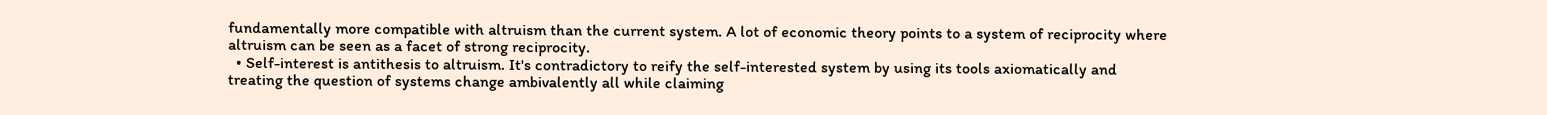fundamentally more compatible with altruism than the current system. A lot of economic theory points to a system of reciprocity where altruism can be seen as a facet of strong reciprocity.
  • Self-interest is antithesis to altruism. It's contradictory to reify the self-interested system by using its tools axiomatically and treating the question of systems change ambivalently all while claiming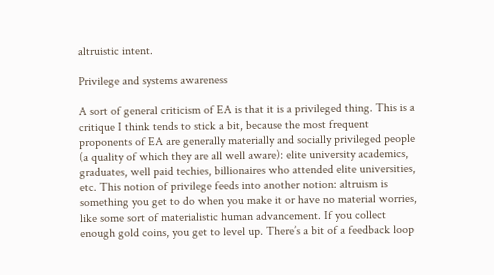altruistic intent.

Privilege and systems awareness

A sort of general criticism of EA is that it is a privileged thing. This is a critique I think tends to stick a bit, because the most frequent proponents of EA are generally materially and socially privileged people (a quality of which they are all well aware): elite university academics, graduates, well paid techies, billionaires who attended elite universities, etc. This notion of privilege feeds into another notion: altruism is something you get to do when you make it or have no material worries, like some sort of materialistic human advancement. If you collect enough gold coins, you get to level up. There’s a bit of a feedback loop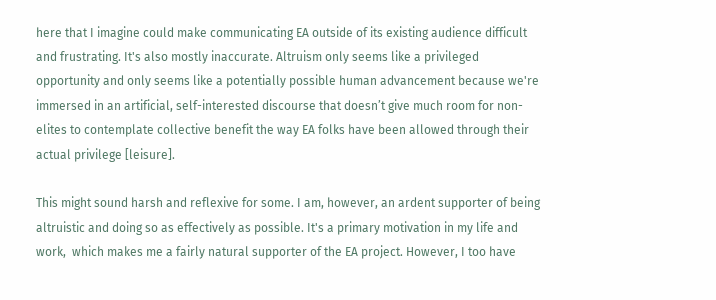here that I imagine could make communicating EA outside of its existing audience difficult and frustrating. It's also mostly inaccurate. Altruism only seems like a privileged opportunity and only seems like a potentially possible human advancement because we're immersed in an artificial, self-interested discourse that doesn’t give much room for non-elites to contemplate collective benefit the way EA folks have been allowed through their actual privilege [leisure].

This might sound harsh and reflexive for some. I am, however, an ardent supporter of being altruistic and doing so as effectively as possible. It's a primary motivation in my life and work,  which makes me a fairly natural supporter of the EA project. However, I too have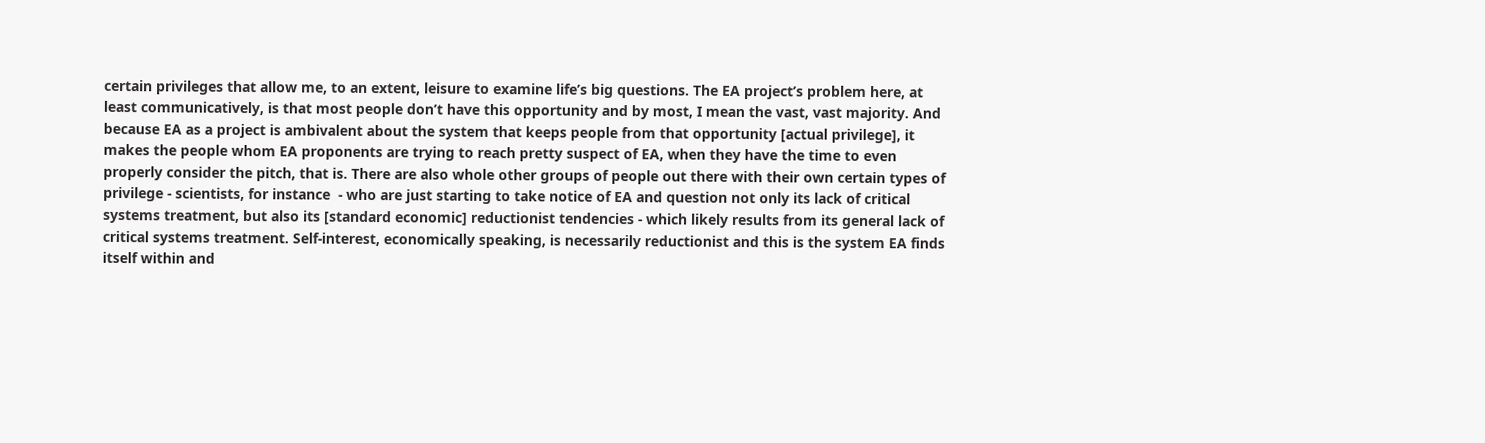certain privileges that allow me, to an extent, leisure to examine life’s big questions. The EA project’s problem here, at least communicatively, is that most people don’t have this opportunity and by most, I mean the vast, vast majority. And because EA as a project is ambivalent about the system that keeps people from that opportunity [actual privilege], it makes the people whom EA proponents are trying to reach pretty suspect of EA, when they have the time to even properly consider the pitch, that is. There are also whole other groups of people out there with their own certain types of privilege - scientists, for instance  - who are just starting to take notice of EA and question not only its lack of critical systems treatment, but also its [standard economic] reductionist tendencies - which likely results from its general lack of critical systems treatment. Self-interest, economically speaking, is necessarily reductionist and this is the system EA finds itself within and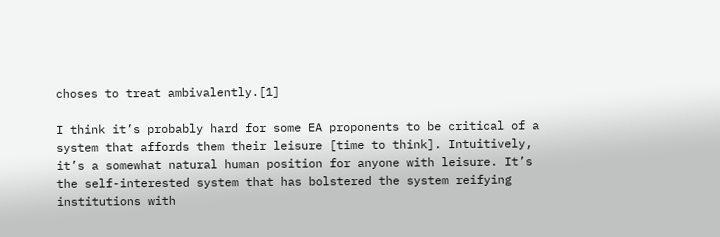choses to treat ambivalently.[1]

I think it’s probably hard for some EA proponents to be critical of a system that affords them their leisure [time to think]. Intuitively, it’s a somewhat natural human position for anyone with leisure. It’s the self-interested system that has bolstered the system reifying institutions with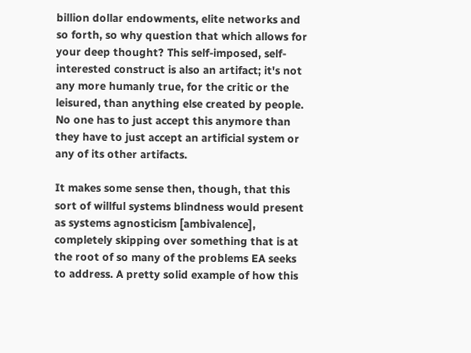billion dollar endowments, elite networks and so forth, so why question that which allows for your deep thought? This self-imposed, self-interested construct is also an artifact; it's not any more humanly true, for the critic or the leisured, than anything else created by people. No one has to just accept this anymore than they have to just accept an artificial system or any of its other artifacts.

It makes some sense then, though, that this sort of willful systems blindness would present as systems agnosticism [ambivalence], completely skipping over something that is at the root of so many of the problems EA seeks to address. A pretty solid example of how this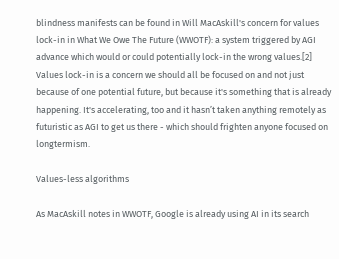blindness manifests can be found in Will MacAskill's concern for values lock-in in What We Owe The Future (WWOTF): a system triggered by AGI advance which would or could potentially lock-in the wrong values.[2] Values lock-in is a concern we should all be focused on and not just because of one potential future, but because it's something that is already happening. It's accelerating, too and it hasn’t taken anything remotely as futuristic as AGI to get us there - which should frighten anyone focused on longtermism.

Values-less algorithms

As MacAskill notes in WWOTF, Google is already using AI in its search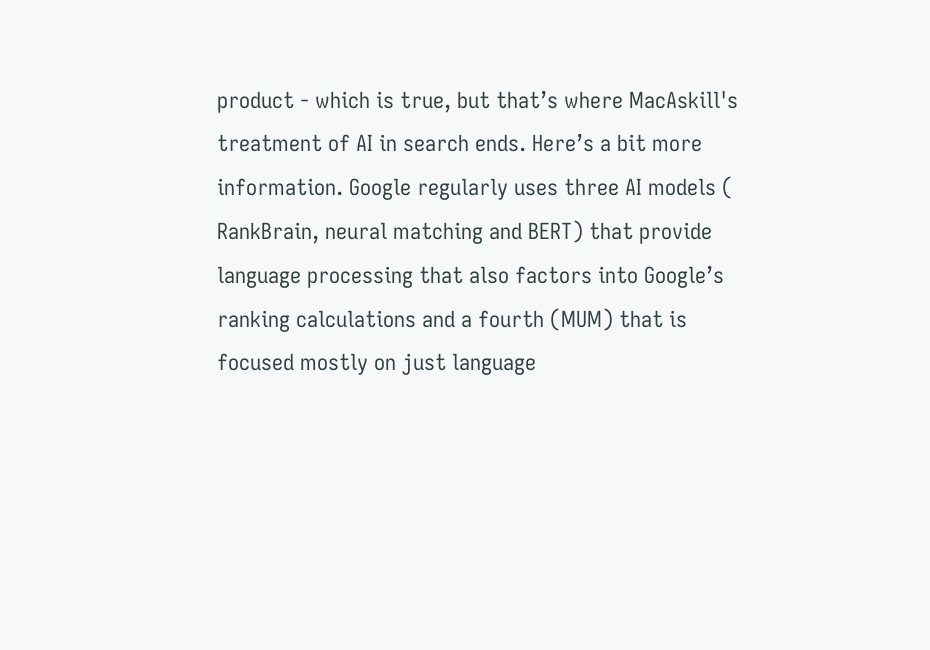product - which is true, but that’s where MacAskill's treatment of AI in search ends. Here’s a bit more information. Google regularly uses three AI models ( RankBrain, neural matching and BERT) that provide language processing that also factors into Google’s ranking calculations and a fourth (MUM) that is focused mostly on just language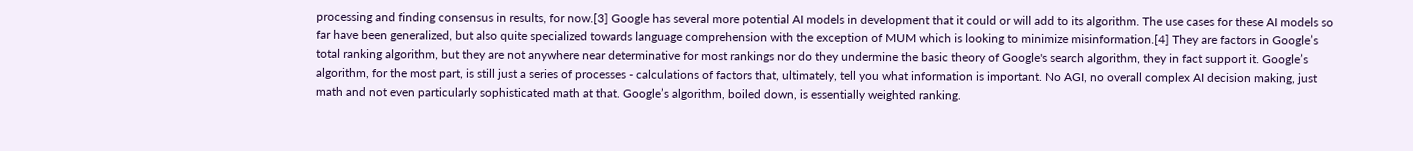processing and finding consensus in results, for now.[3] Google has several more potential AI models in development that it could or will add to its algorithm. The use cases for these AI models so far have been generalized, but also quite specialized towards language comprehension with the exception of MUM which is looking to minimize misinformation.[4] They are factors in Google’s total ranking algorithm, but they are not anywhere near determinative for most rankings nor do they undermine the basic theory of Google's search algorithm, they in fact support it. Google’s algorithm, for the most part, is still just a series of processes - calculations of factors that, ultimately, tell you what information is important. No AGI, no overall complex AI decision making, just math and not even particularly sophisticated math at that. Google’s algorithm, boiled down, is essentially weighted ranking.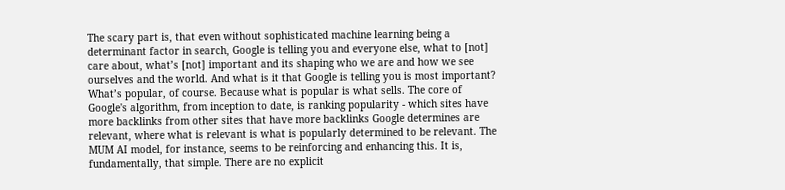The scary part is, that even without sophisticated machine learning being a determinant factor in search, Google is telling you and everyone else, what to [not] care about, what’s [not] important and its shaping who we are and how we see ourselves and the world. And what is it that Google is telling you is most important? What’s popular, of course. Because what is popular is what sells. The core of Google's algorithm, from inception to date, is ranking popularity - which sites have more backlinks from other sites that have more backlinks Google determines are relevant, where what is relevant is what is popularly determined to be relevant. The MUM AI model, for instance, seems to be reinforcing and enhancing this. It is, fundamentally, that simple. There are no explicit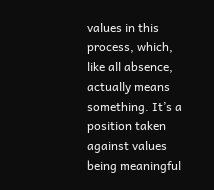values in this process, which, like all absence, actually means something. It’s a position taken against values being meaningful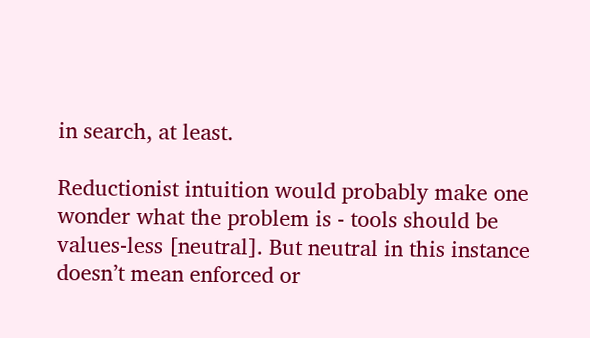in search, at least.

Reductionist intuition would probably make one wonder what the problem is - tools should be values-less [neutral]. But neutral in this instance doesn’t mean enforced or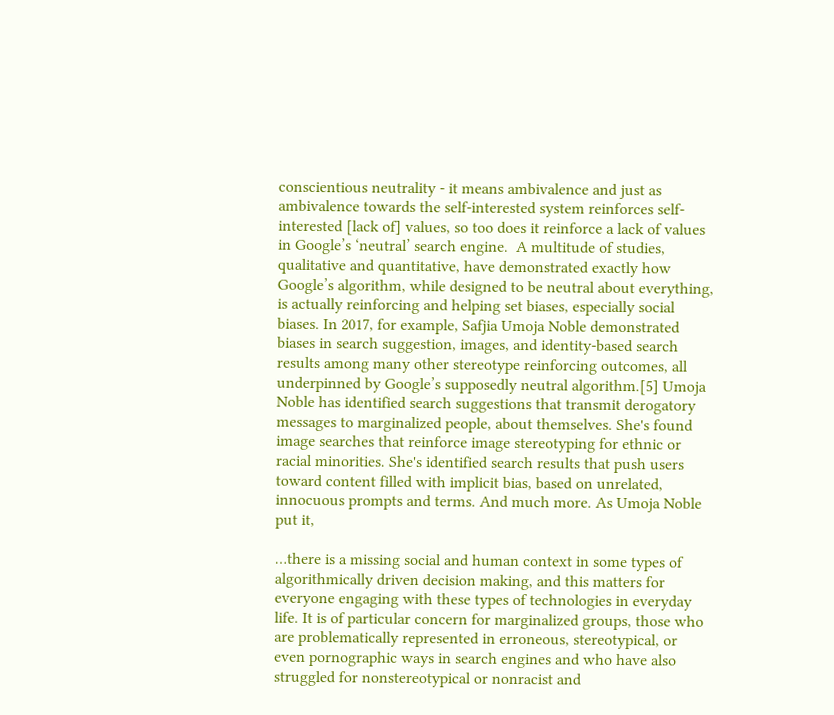conscientious neutrality - it means ambivalence and just as ambivalence towards the self-interested system reinforces self-interested [lack of] values, so too does it reinforce a lack of values in Google’s ‘neutral’ search engine.  A multitude of studies, qualitative and quantitative, have demonstrated exactly how Google’s algorithm, while designed to be neutral about everything, is actually reinforcing and helping set biases, especially social biases. In 2017, for example, Safjia Umoja Noble demonstrated biases in search suggestion, images, and identity-based search results among many other stereotype reinforcing outcomes, all underpinned by Google’s supposedly neutral algorithm.[5] Umoja Noble has identified search suggestions that transmit derogatory messages to marginalized people, about themselves. She's found image searches that reinforce image stereotyping for ethnic or racial minorities. She's identified search results that push users toward content filled with implicit bias, based on unrelated, innocuous prompts and terms. And much more. As Umoja Noble put it,

…there is a missing social and human context in some types of algorithmically driven decision making, and this matters for everyone engaging with these types of technologies in everyday life. It is of particular concern for marginalized groups, those who are problematically represented in erroneous, stereotypical, or even pornographic ways in search engines and who have also struggled for nonstereotypical or nonracist and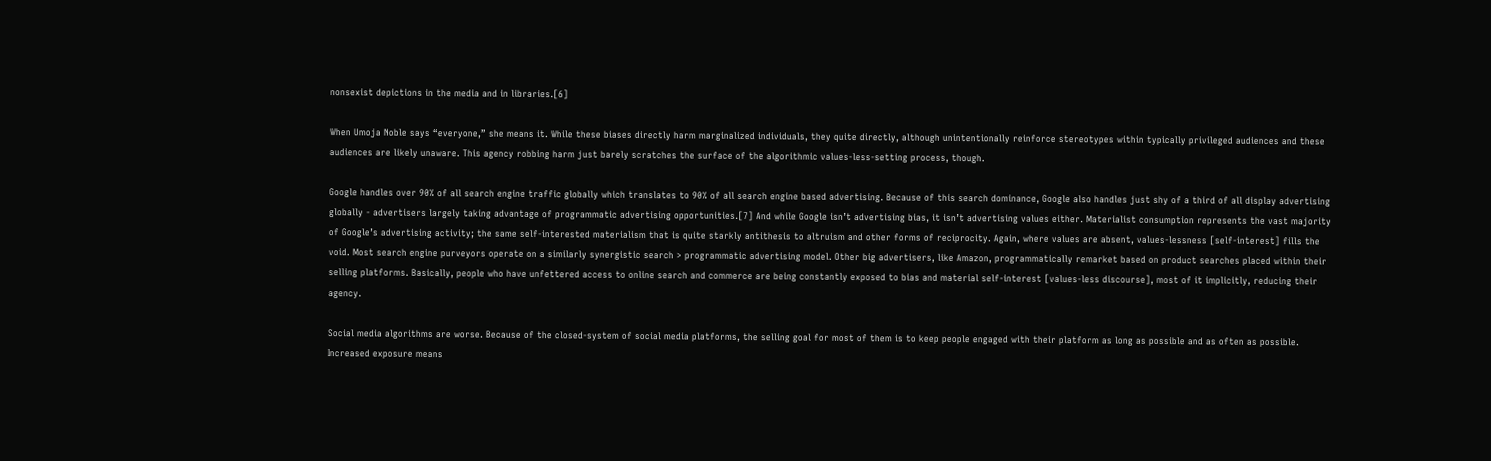nonsexist depictions in the media and in libraries.[6]

When Umoja Noble says “everyone,” she means it. While these biases directly harm marginalized individuals, they quite directly, although unintentionally reinforce stereotypes within typically privileged audiences and these audiences are likely unaware. This agency robbing harm just barely scratches the surface of the algorithmic values-less-setting process, though.

Google handles over 90% of all search engine traffic globally which translates to 90% of all search engine based advertising. Because of this search dominance, Google also handles just shy of a third of all display advertising globally - advertisers largely taking advantage of programmatic advertising opportunities.[7] And while Google isn’t advertising bias, it isn’t advertising values either. Materialist consumption represents the vast majority of Google’s advertising activity; the same self-interested materialism that is quite starkly antithesis to altruism and other forms of reciprocity. Again, where values are absent, values-lessness [self-interest] fills the void. Most search engine purveyors operate on a similarly synergistic search > programmatic advertising model. Other big advertisers, like Amazon, programmatically remarket based on product searches placed within their selling platforms. Basically, people who have unfettered access to online search and commerce are being constantly exposed to bias and material self-interest [values-less discourse], most of it implicitly, reducing their agency.

Social media algorithms are worse. Because of the closed-system of social media platforms, the selling goal for most of them is to keep people engaged with their platform as long as possible and as often as possible. Increased exposure means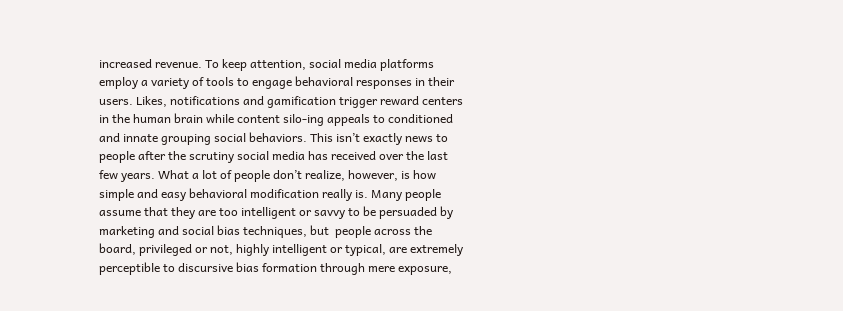increased revenue. To keep attention, social media platforms employ a variety of tools to engage behavioral responses in their users. Likes, notifications and gamification trigger reward centers in the human brain while content silo-ing appeals to conditioned and innate grouping social behaviors. This isn’t exactly news to people after the scrutiny social media has received over the last few years. What a lot of people don’t realize, however, is how simple and easy behavioral modification really is. Many people assume that they are too intelligent or savvy to be persuaded by marketing and social bias techniques, but  people across the board, privileged or not, highly intelligent or typical, are extremely perceptible to discursive bias formation through mere exposure,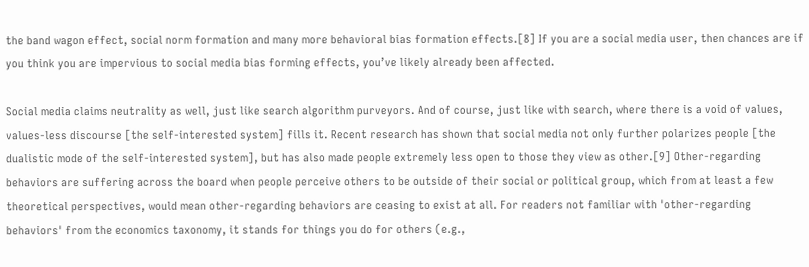the band wagon effect, social norm formation and many more behavioral bias formation effects.[8] If you are a social media user, then chances are if you think you are impervious to social media bias forming effects, you’ve likely already been affected.

Social media claims neutrality as well, just like search algorithm purveyors. And of course, just like with search, where there is a void of values, values-less discourse [the self-interested system] fills it. Recent research has shown that social media not only further polarizes people [the dualistic mode of the self-interested system], but has also made people extremely less open to those they view as other.[9] Other-regarding behaviors are suffering across the board when people perceive others to be outside of their social or political group, which from at least a few theoretical perspectives, would mean other-regarding behaviors are ceasing to exist at all. For readers not familiar with 'other-regarding behaviors' from the economics taxonomy, it stands for things you do for others (e.g.,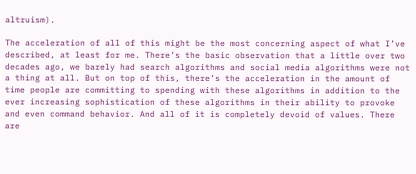altruism).

The acceleration of all of this might be the most concerning aspect of what I’ve described, at least for me. There’s the basic observation that a little over two decades ago, we barely had search algorithms and social media algorithms were not a thing at all. But on top of this, there’s the acceleration in the amount of time people are committing to spending with these algorithms in addition to the ever increasing sophistication of these algorithms in their ability to provoke and even command behavior. And all of it is completely devoid of values. There are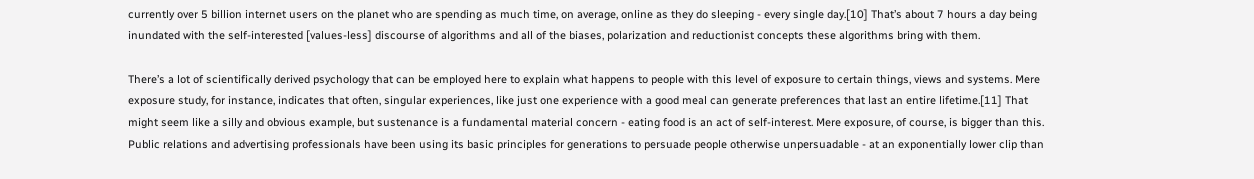currently over 5 billion internet users on the planet who are spending as much time, on average, online as they do sleeping - every single day.[10] That’s about 7 hours a day being inundated with the self-interested [values-less] discourse of algorithms and all of the biases, polarization and reductionist concepts these algorithms bring with them.

There’s a lot of scientifically derived psychology that can be employed here to explain what happens to people with this level of exposure to certain things, views and systems. Mere exposure study, for instance, indicates that often, singular experiences, like just one experience with a good meal can generate preferences that last an entire lifetime.[11] That might seem like a silly and obvious example, but sustenance is a fundamental material concern - eating food is an act of self-interest. Mere exposure, of course, is bigger than this. Public relations and advertising professionals have been using its basic principles for generations to persuade people otherwise unpersuadable - at an exponentially lower clip than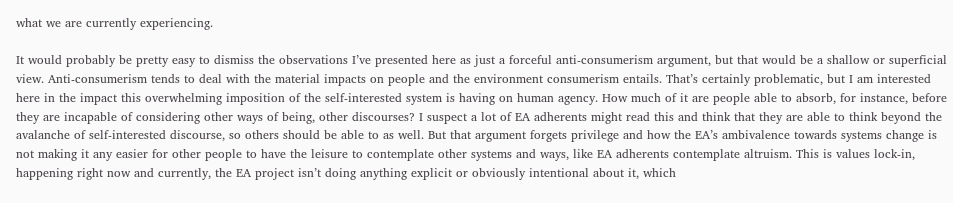what we are currently experiencing.

It would probably be pretty easy to dismiss the observations I’ve presented here as just a forceful anti-consumerism argument, but that would be a shallow or superficial view. Anti-consumerism tends to deal with the material impacts on people and the environment consumerism entails. That’s certainly problematic, but I am interested here in the impact this overwhelming imposition of the self-interested system is having on human agency. How much of it are people able to absorb, for instance, before they are incapable of considering other ways of being, other discourses? I suspect a lot of EA adherents might read this and think that they are able to think beyond the avalanche of self-interested discourse, so others should be able to as well. But that argument forgets privilege and how the EA’s ambivalence towards systems change is not making it any easier for other people to have the leisure to contemplate other systems and ways, like EA adherents contemplate altruism. This is values lock-in, happening right now and currently, the EA project isn’t doing anything explicit or obviously intentional about it, which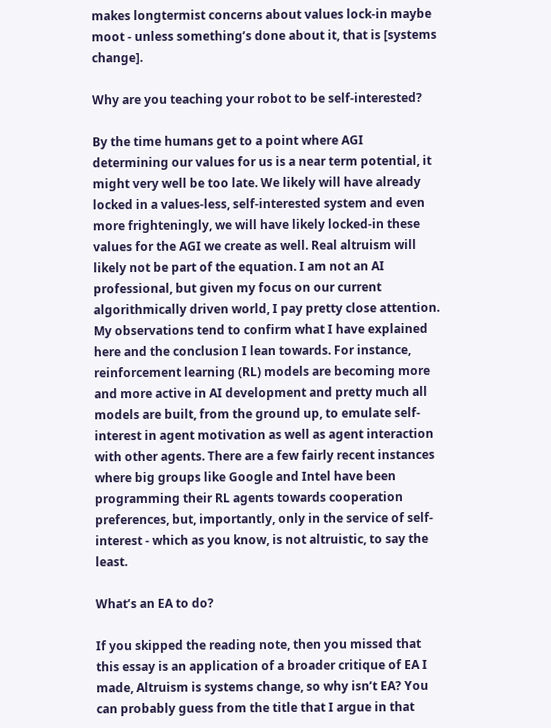makes longtermist concerns about values lock-in maybe moot - unless something’s done about it, that is [systems change].

Why are you teaching your robot to be self-interested?

By the time humans get to a point where AGI determining our values for us is a near term potential, it might very well be too late. We likely will have already locked in a values-less, self-interested system and even more frighteningly, we will have likely locked-in these values for the AGI we create as well. Real altruism will likely not be part of the equation. I am not an AI professional, but given my focus on our current algorithmically driven world, I pay pretty close attention. My observations tend to confirm what I have explained here and the conclusion I lean towards. For instance, reinforcement learning (RL) models are becoming more and more active in AI development and pretty much all models are built, from the ground up, to emulate self-interest in agent motivation as well as agent interaction with other agents. There are a few fairly recent instances where big groups like Google and Intel have been programming their RL agents towards cooperation preferences, but, importantly, only in the service of self-interest - which as you know, is not altruistic, to say the least.

What’s an EA to do?

If you skipped the reading note, then you missed that this essay is an application of a broader critique of EA I made, Altruism is systems change, so why isn’t EA? You can probably guess from the title that I argue in that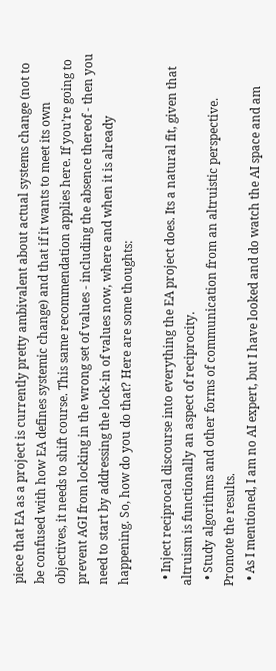piece that EA as a project is currently pretty ambivalent about actual systems change (not to be confused with how EA defines systemic change) and that if it wants to meet its own objectives, it needs to shift course. This same recommendation applies here. If you’re going to prevent AGI from locking in the wrong set of values - including the absence thereof - then you need to start by addressing the lock-in of values now, where and when it is already happening. So, how do you do that? Here are some thoughts:

  • Inject reciprocal discourse into everything the EA project does. Its a natural fit, given that altruism is functionally an aspect of reciprocity.
  • Study algorithms and other forms of communication from an altruistic perspective. Promote the results.
  • As I mentioned, I am no AI expert, but I have looked and do watch the AI space and am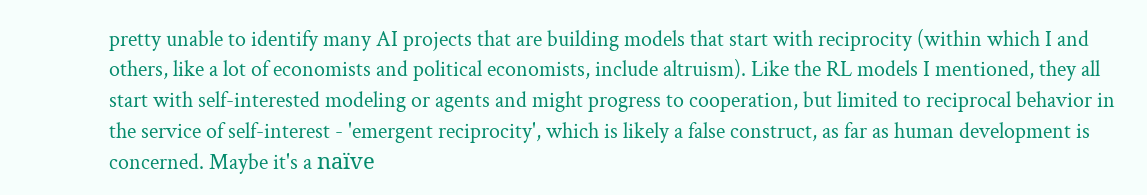pretty unable to identify many AI projects that are building models that start with reciprocity (within which I and others, like a lot of economists and political economists, include altruism). Like the RL models I mentioned, they all start with self-interested modeling or agents and might progress to cooperation, but limited to reciprocal behavior in the service of self-interest - 'emergent reciprocity', which is likely a false construct, as far as human development is concerned. Maybe it's a naïve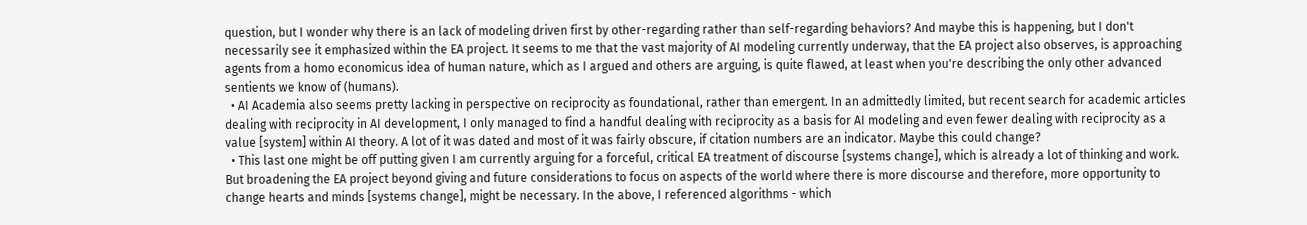question, but I wonder why there is an lack of modeling driven first by other-regarding rather than self-regarding behaviors? And maybe this is happening, but I don't necessarily see it emphasized within the EA project. It seems to me that the vast majority of AI modeling currently underway, that the EA project also observes, is approaching agents from a homo economicus idea of human nature, which as I argued and others are arguing, is quite flawed, at least when you're describing the only other advanced sentients we know of (humans).
  • AI Academia also seems pretty lacking in perspective on reciprocity as foundational, rather than emergent. In an admittedly limited, but recent search for academic articles dealing with reciprocity in AI development, I only managed to find a handful dealing with reciprocity as a basis for AI modeling and even fewer dealing with reciprocity as a value [system] within AI theory. A lot of it was dated and most of it was fairly obscure, if citation numbers are an indicator. Maybe this could change?
  • This last one might be off putting given I am currently arguing for a forceful, critical EA treatment of discourse [systems change], which is already a lot of thinking and work.  But broadening the EA project beyond giving and future considerations to focus on aspects of the world where there is more discourse and therefore, more opportunity to change hearts and minds [systems change], might be necessary. In the above, I referenced algorithms - which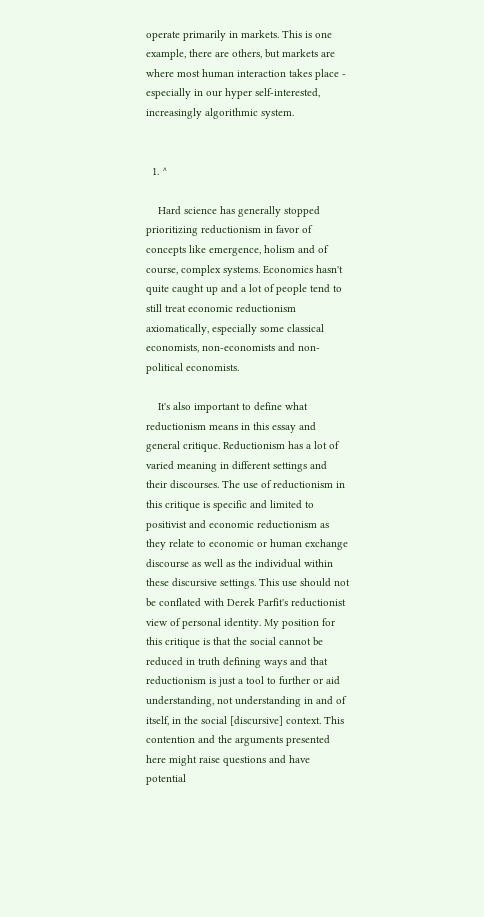operate primarily in markets. This is one example, there are others, but markets are where most human interaction takes place - especially in our hyper self-interested, increasingly algorithmic system.


  1. ^

    Hard science has generally stopped prioritizing reductionism in favor of concepts like emergence, holism and of course, complex systems. Economics hasn't quite caught up and a lot of people tend to still treat economic reductionism axiomatically, especially some classical economists, non-economists and non-political economists.

    It's also important to define what reductionism means in this essay and general critique. Reductionism has a lot of varied meaning in different settings and their discourses. The use of reductionism in this critique is specific and limited to positivist and economic reductionism as they relate to economic or human exchange discourse as well as the individual within these discursive settings. This use should not be conflated with Derek Parfit's reductionist view of personal identity. My position for this critique is that the social cannot be reduced in truth defining ways and that reductionism is just a tool to further or aid understanding, not understanding in and of itself, in the social [discursive] context. This contention and the arguments presented here might raise questions and have potential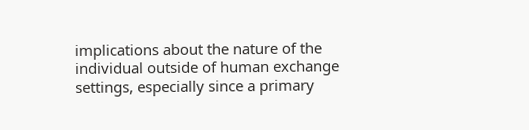implications about the nature of the individual outside of human exchange settings, especially since a primary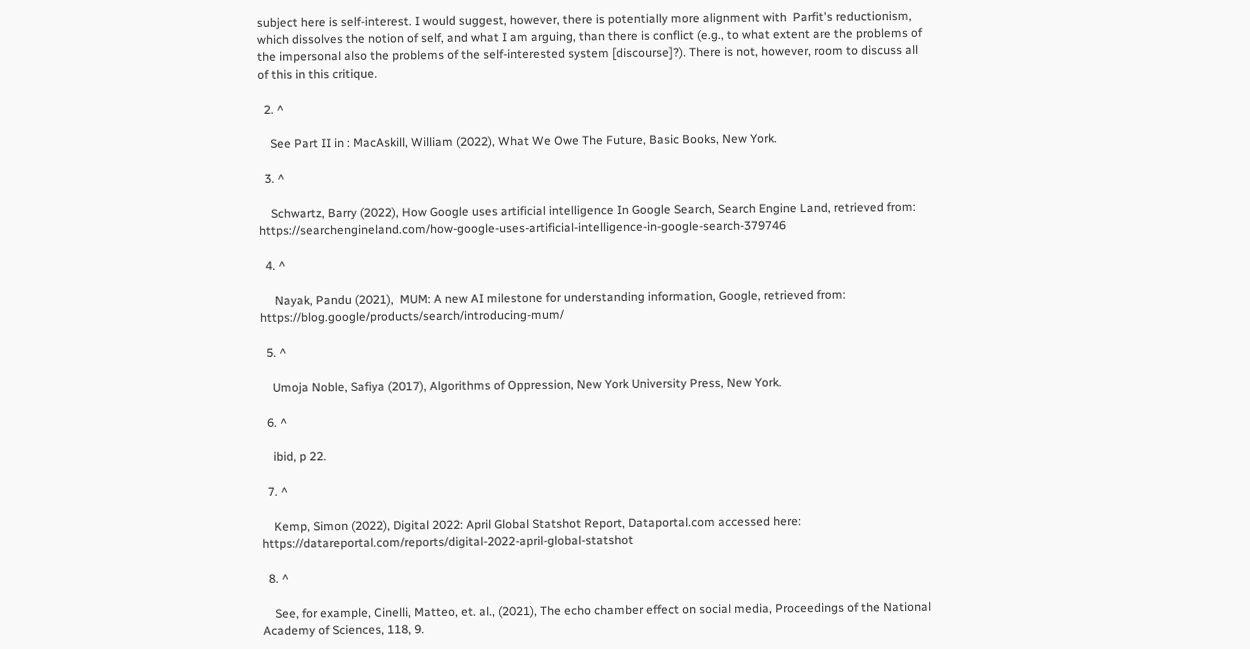subject here is self-interest. I would suggest, however, there is potentially more alignment with  Parfit's reductionism, which dissolves the notion of self, and what I am arguing, than there is conflict (e.g., to what extent are the problems of the impersonal also the problems of the self-interested system [discourse]?). There is not, however, room to discuss all of this in this critique.

  2. ^

    See Part II in : MacAskill, William (2022), What We Owe The Future, Basic Books, New York.

  3. ^

    Schwartz, Barry (2022), How Google uses artificial intelligence In Google Search, Search Engine Land, retrieved from: https://searchengineland.com/how-google-uses-artificial-intelligence-in-google-search-379746

  4. ^

     Nayak, Pandu (2021),  MUM: A new AI milestone for understanding information, Google, retrieved from: https://blog.google/products/search/introducing-mum/

  5. ^

    Umoja Noble, Safiya (2017), Algorithms of Oppression, New York University Press, New York.

  6. ^

    ibid, p 22.

  7. ^

    Kemp, Simon (2022), Digital 2022: April Global Statshot Report, Dataportal.com accessed here: https://datareportal.com/reports/digital-2022-april-global-statshot

  8. ^

    See, for example, Cinelli, Matteo, et. al., (2021), The echo chamber effect on social media, Proceedings of the National Academy of Sciences, 118, 9.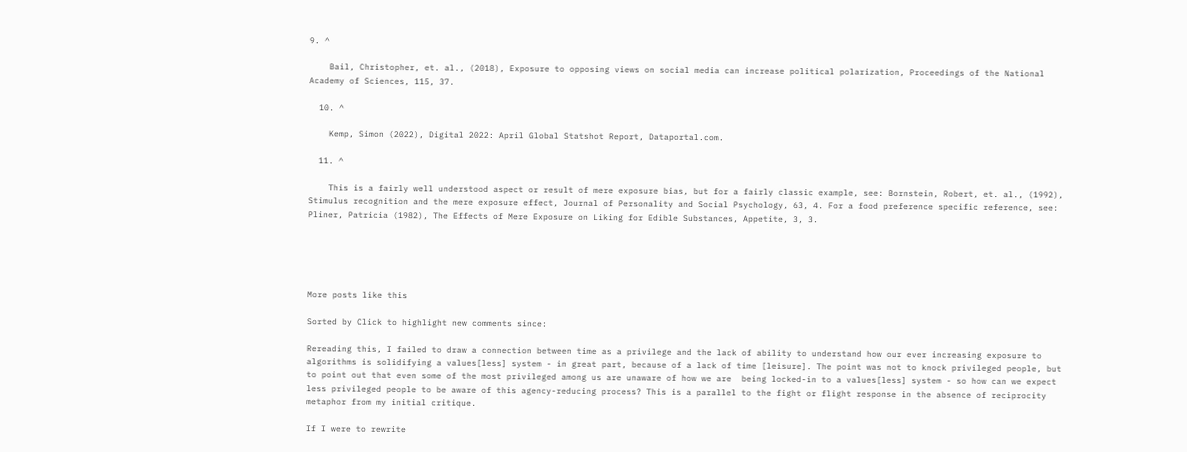9. ^

    Bail, Christopher, et. al., (2018), Exposure to opposing views on social media can increase political polarization, Proceedings of the National Academy of Sciences, 115, 37.

  10. ^

    Kemp, Simon (2022), Digital 2022: April Global Statshot Report, Dataportal.com.

  11. ^

    This is a fairly well understood aspect or result of mere exposure bias, but for a fairly classic example, see: Bornstein, Robert, et. al., (1992), Stimulus recognition and the mere exposure effect, Journal of Personality and Social Psychology, 63, 4. For a food preference specific reference, see: Pliner, Patricia (1982), The Effects of Mere Exposure on Liking for Edible Substances, Appetite, 3, 3.





More posts like this

Sorted by Click to highlight new comments since:

Rereading this, I failed to draw a connection between time as a privilege and the lack of ability to understand how our ever increasing exposure to algorithms is solidifying a values[less] system - in great part, because of a lack of time [leisure]. The point was not to knock privileged people, but to point out that even some of the most privileged among us are unaware of how we are  being locked-in to a values[less] system - so how can we expect less privileged people to be aware of this agency-reducing process? This is a parallel to the fight or flight response in the absence of reciprocity metaphor from my initial critique.

If I were to rewrite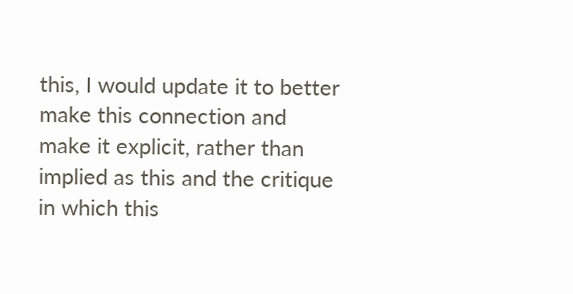this, I would update it to better make this connection and make it explicit, rather than implied as this and the critique in which this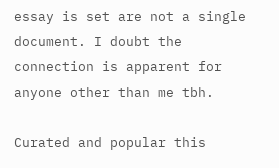essay is set are not a single document. I doubt the connection is apparent for anyone other than me tbh.

Curated and popular this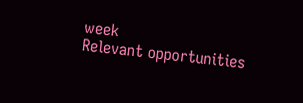week
Relevant opportunities